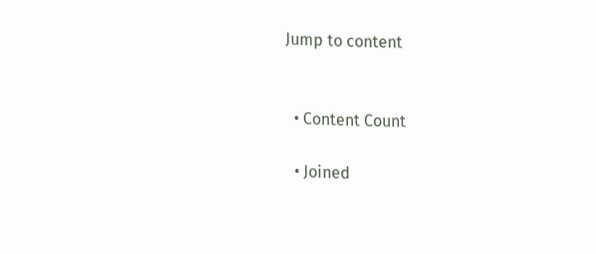Jump to content


  • Content Count

  • Joined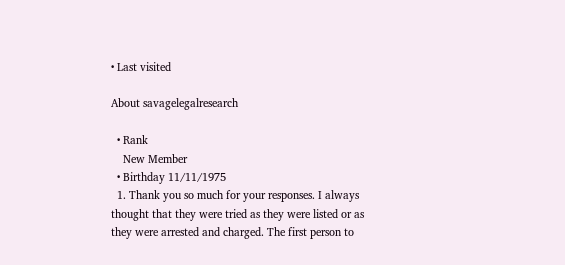• Last visited

About savagelegalresearch

  • Rank
    New Member
  • Birthday 11/11/1975
  1. Thank you so much for your responses. I always thought that they were tried as they were listed or as they were arrested and charged. The first person to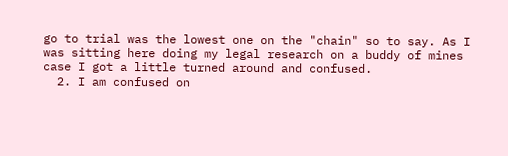go to trial was the lowest one on the "chain" so to say. As I was sitting here doing my legal research on a buddy of mines case I got a little turned around and confused.
  2. I am confused on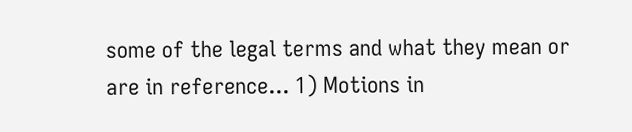some of the legal terms and what they mean or are in reference... 1) Motions in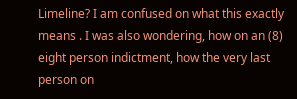Limeline? I am confused on what this exactly means . I was also wondering, how on an (8) eight person indictment, how the very last person on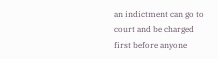an indictment can go to court and be charged first before anyone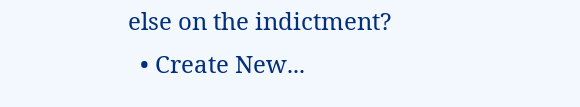else on the indictment?
  • Create New...